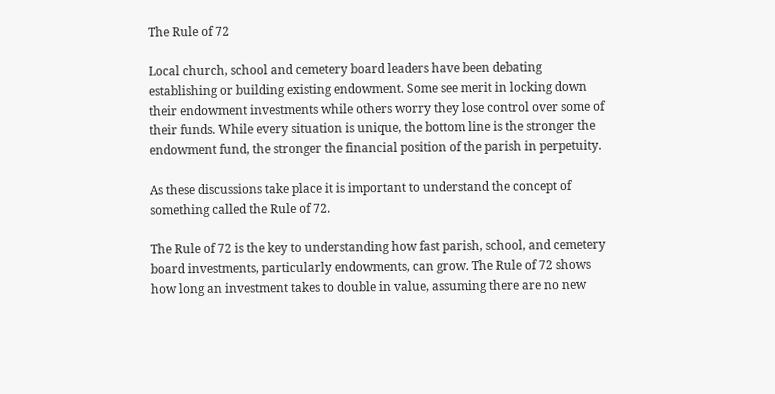The Rule of 72

Local church, school and cemetery board leaders have been debating establishing or building existing endowment. Some see merit in locking down their endowment investments while others worry they lose control over some of their funds. While every situation is unique, the bottom line is the stronger the endowment fund, the stronger the financial position of the parish in perpetuity.

As these discussions take place it is important to understand the concept of something called the Rule of 72.

The Rule of 72 is the key to understanding how fast parish, school, and cemetery board investments, particularly endowments, can grow. The Rule of 72 shows how long an investment takes to double in value, assuming there are no new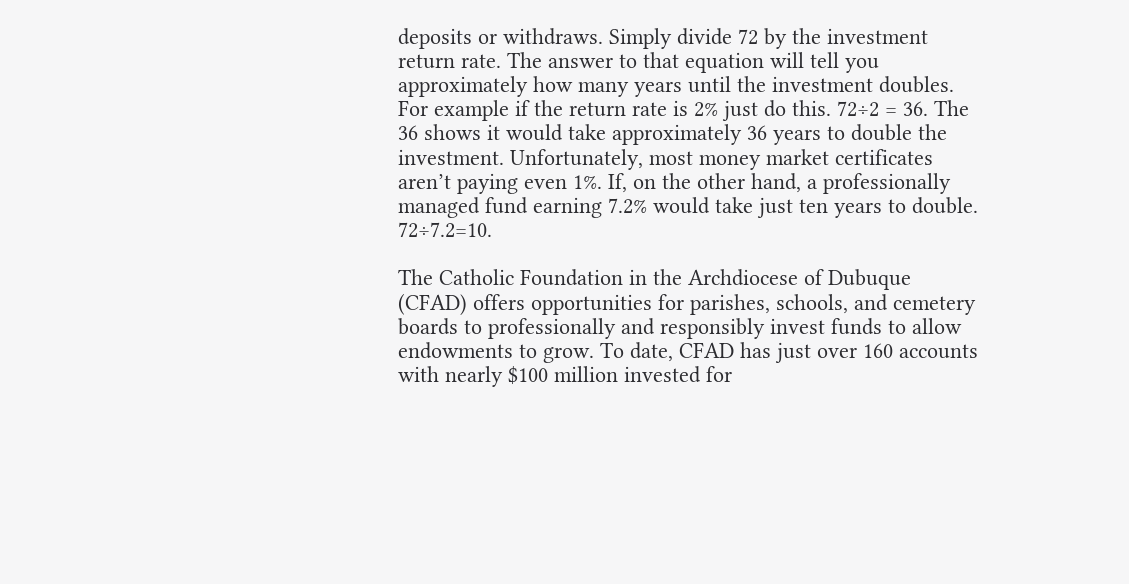deposits or withdraws. Simply divide 72 by the investment return rate. The answer to that equation will tell you approximately how many years until the investment doubles. For example if the return rate is 2% just do this. 72÷2 = 36. The 36 shows it would take approximately 36 years to double the investment. Unfortunately, most money market certificates aren’t paying even 1%. If, on the other hand, a professionally managed fund earning 7.2% would take just ten years to double. 72÷7.2=10.

The Catholic Foundation in the Archdiocese of Dubuque (CFAD) offers opportunities for parishes, schools, and cemetery boards to professionally and responsibly invest funds to allow endowments to grow. To date, CFAD has just over 160 accounts with nearly $100 million invested for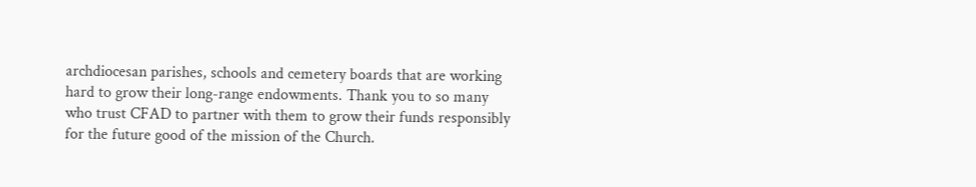archdiocesan parishes, schools and cemetery boards that are working hard to grow their long-range endowments. Thank you to so many who trust CFAD to partner with them to grow their funds responsibly for the future good of the mission of the Church.